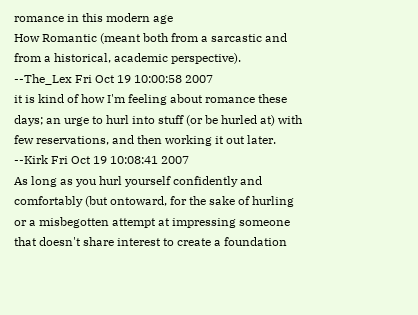romance in this modern age
How Romantic (meant both from a sarcastic and from a historical, academic perspective).
--The_Lex Fri Oct 19 10:00:58 2007
it is kind of how I'm feeling about romance these days; an urge to hurl into stuff (or be hurled at) with few reservations, and then working it out later.
--Kirk Fri Oct 19 10:08:41 2007
As long as you hurl yourself confidently and comfortably (but ontoward, for the sake of hurling or a misbegotten attempt at impressing someone that doesn't share interest to create a foundation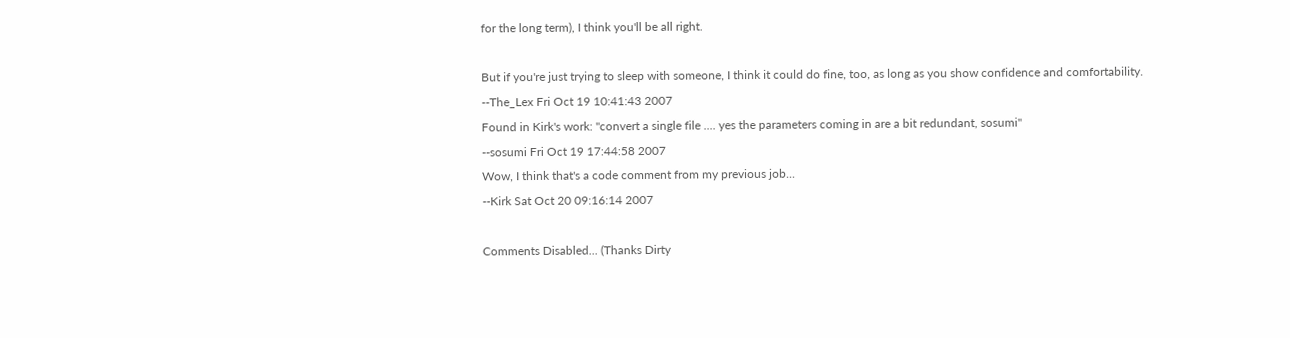for the long term), I think you'll be all right.

But if you're just trying to sleep with someone, I think it could do fine, too, as long as you show confidence and comfortability.
--The_Lex Fri Oct 19 10:41:43 2007
Found in Kirk's work: "convert a single file .... yes the parameters coming in are a bit redundant, sosumi"
--sosumi Fri Oct 19 17:44:58 2007
Wow, I think that's a code comment from my previous job...
--Kirk Sat Oct 20 09:16:14 2007

Comments Disabled... (Thanks Dirty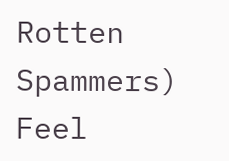Rotten Spammers)
Feel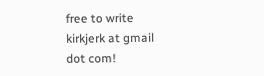free to write kirkjerk at gmail dot com!